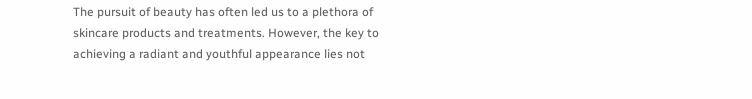The pursuit of beauty has often led us to a plethora of skincare products and treatments. However, the key to achieving a radiant and youthful appearance lies not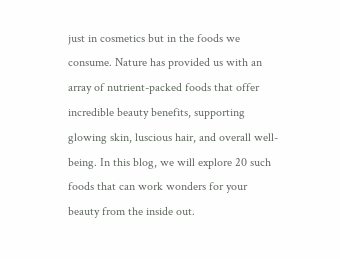just in cosmetics but in the foods we consume. Nature has provided us with an array of nutrient-packed foods that offer incredible beauty benefits, supporting glowing skin, luscious hair, and overall well-being. In this blog, we will explore 20 such foods that can work wonders for your beauty from the inside out.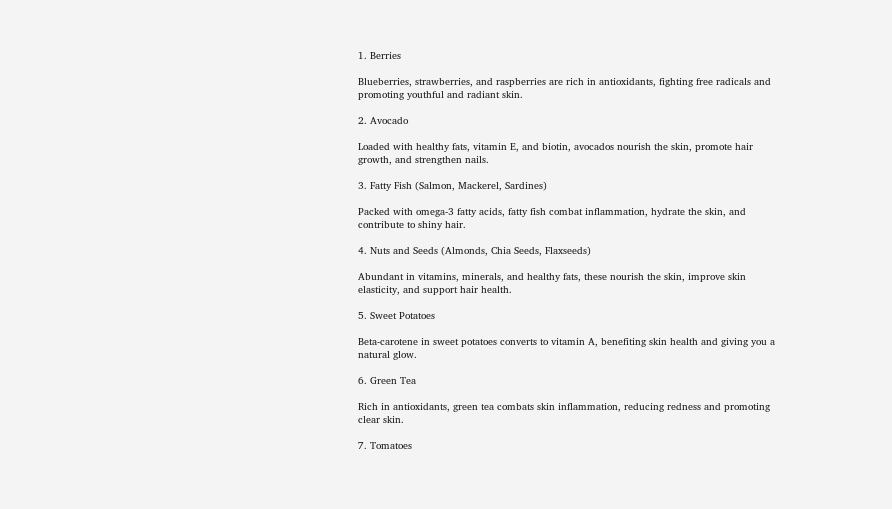1. Berries

Blueberries, strawberries, and raspberries are rich in antioxidants, fighting free radicals and promoting youthful and radiant skin.

2. Avocado

Loaded with healthy fats, vitamin E, and biotin, avocados nourish the skin, promote hair growth, and strengthen nails.

3. Fatty Fish (Salmon, Mackerel, Sardines)

Packed with omega-3 fatty acids, fatty fish combat inflammation, hydrate the skin, and contribute to shiny hair.

4. Nuts and Seeds (Almonds, Chia Seeds, Flaxseeds)

Abundant in vitamins, minerals, and healthy fats, these nourish the skin, improve skin elasticity, and support hair health.

5. Sweet Potatoes

Beta-carotene in sweet potatoes converts to vitamin A, benefiting skin health and giving you a natural glow.

6. Green Tea

Rich in antioxidants, green tea combats skin inflammation, reducing redness and promoting clear skin.

7. Tomatoes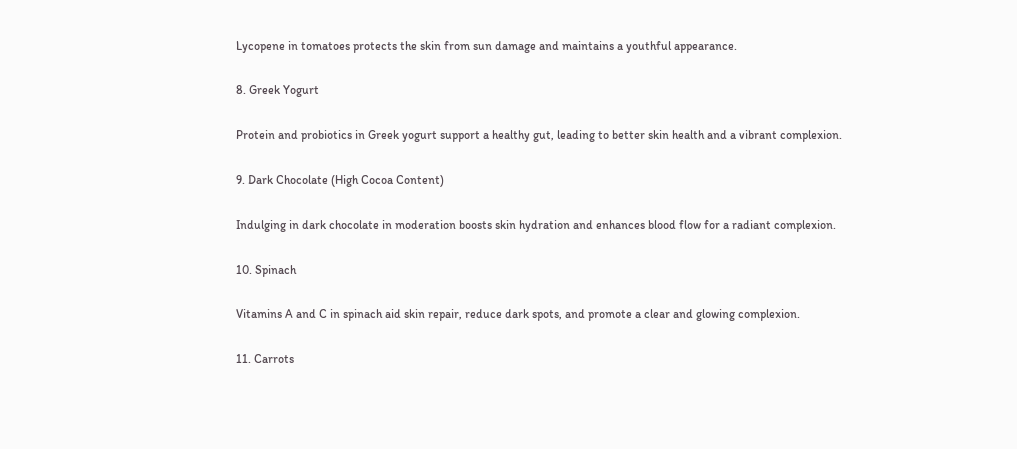Lycopene in tomatoes protects the skin from sun damage and maintains a youthful appearance.

8. Greek Yogurt

Protein and probiotics in Greek yogurt support a healthy gut, leading to better skin health and a vibrant complexion.

9. Dark Chocolate (High Cocoa Content)

Indulging in dark chocolate in moderation boosts skin hydration and enhances blood flow for a radiant complexion.

10. Spinach

Vitamins A and C in spinach aid skin repair, reduce dark spots, and promote a clear and glowing complexion.

11. Carrots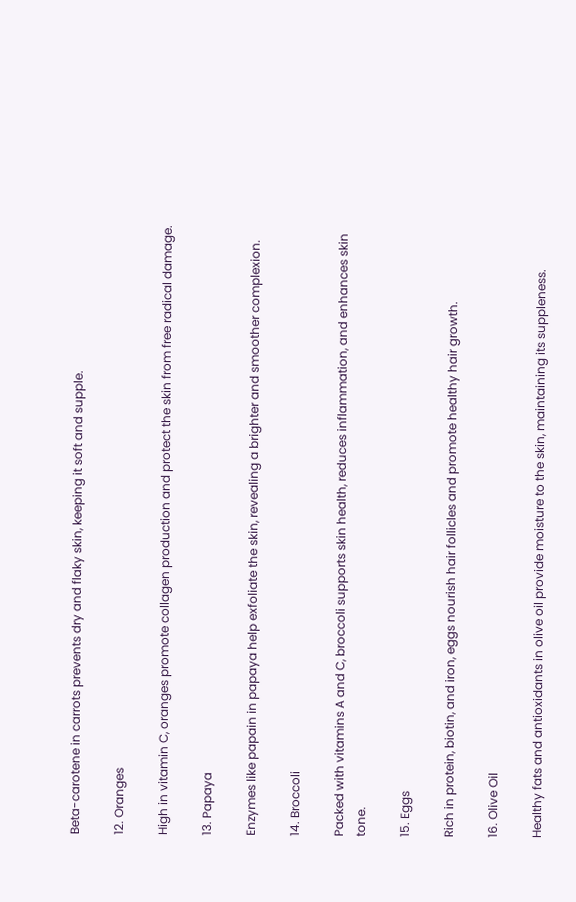Beta-carotene in carrots prevents dry and flaky skin, keeping it soft and supple.

12. Oranges

High in vitamin C, oranges promote collagen production and protect the skin from free radical damage.

13. Papaya

Enzymes like papain in papaya help exfoliate the skin, revealing a brighter and smoother complexion.

14. Broccoli

Packed with vitamins A and C, broccoli supports skin health, reduces inflammation, and enhances skin tone.

15. Eggs

Rich in protein, biotin, and iron, eggs nourish hair follicles and promote healthy hair growth.

16. Olive Oil

Healthy fats and antioxidants in olive oil provide moisture to the skin, maintaining its suppleness.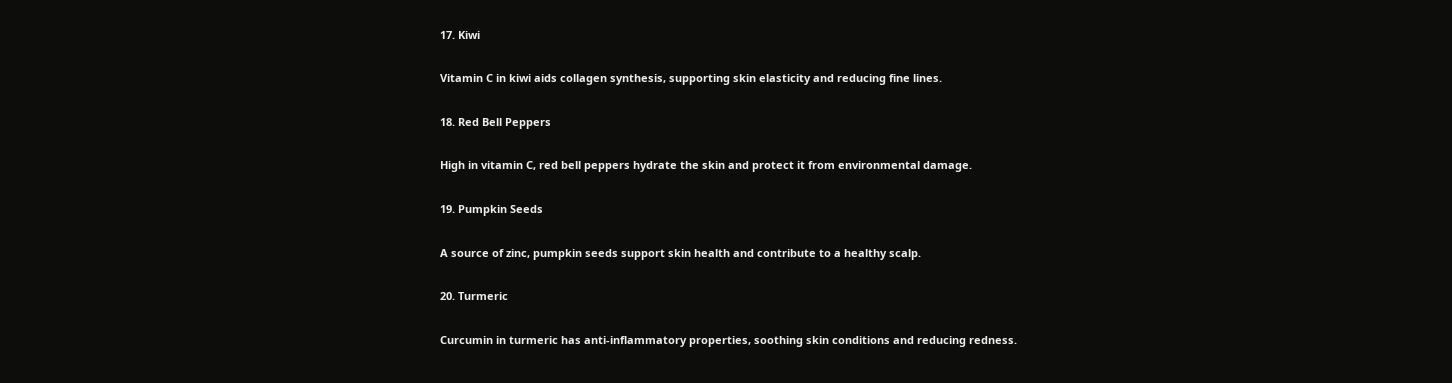17. Kiwi

Vitamin C in kiwi aids collagen synthesis, supporting skin elasticity and reducing fine lines.

18. Red Bell Peppers

High in vitamin C, red bell peppers hydrate the skin and protect it from environmental damage.

19. Pumpkin Seeds

A source of zinc, pumpkin seeds support skin health and contribute to a healthy scalp.

20. Turmeric

Curcumin in turmeric has anti-inflammatory properties, soothing skin conditions and reducing redness.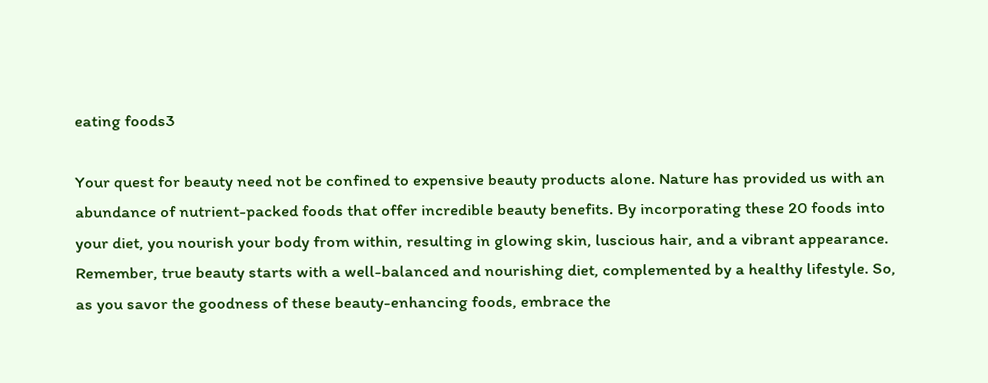eating foods3

Your quest for beauty need not be confined to expensive beauty products alone. Nature has provided us with an abundance of nutrient-packed foods that offer incredible beauty benefits. By incorporating these 20 foods into your diet, you nourish your body from within, resulting in glowing skin, luscious hair, and a vibrant appearance. Remember, true beauty starts with a well-balanced and nourishing diet, complemented by a healthy lifestyle. So, as you savor the goodness of these beauty-enhancing foods, embrace the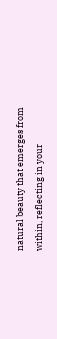natural beauty that emerges from within, reflecting in your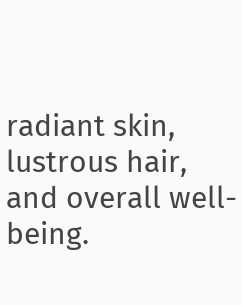radiant skin, lustrous hair, and overall well-being.